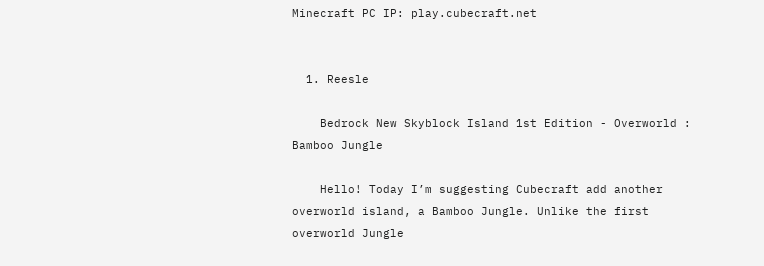Minecraft PC IP: play.cubecraft.net


  1. Reesle

    Bedrock New Skyblock Island 1st Edition - Overworld : Bamboo Jungle

    Hello! Today I’m suggesting Cubecraft add another overworld island, a Bamboo Jungle. Unlike the first overworld Jungle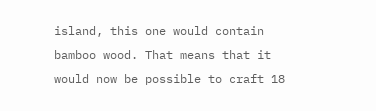island, this one would contain bamboo wood. That means that it would now be possible to craft 18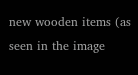new wooden items (as seen in the image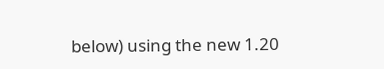below) using the new 1.20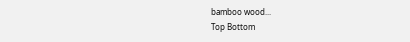bamboo wood...
Top Bottom